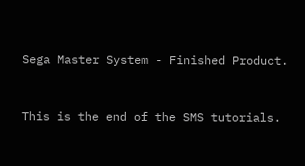Sega Master System - Finished Product.


This is the end of the SMS tutorials.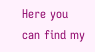Here you can find my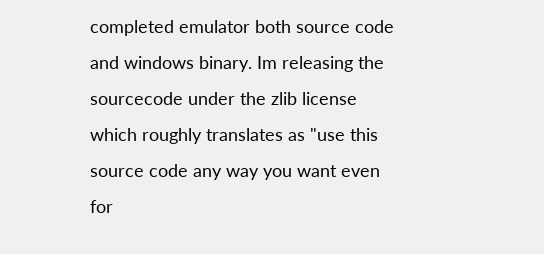completed emulator both source code and windows binary. Im releasing the sourcecode under the zlib license which roughly translates as "use this source code any way you want even for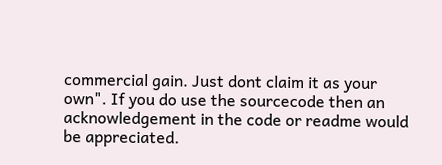commercial gain. Just dont claim it as your own". If you do use the sourcecode then an acknowledgement in the code or readme would be appreciated.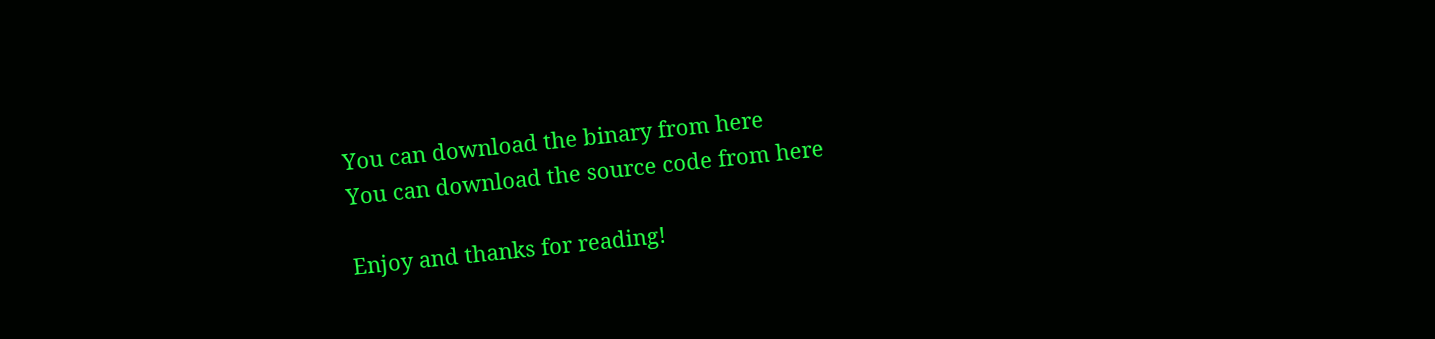You can download the binary from here
You can download the source code from here

Enjoy and thanks for reading!